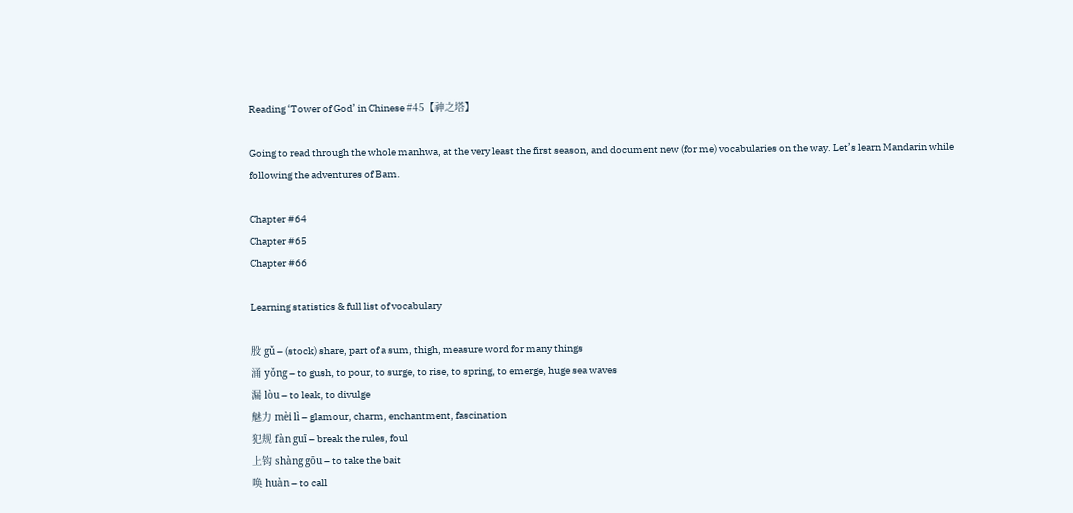Reading ‘Tower of God’ in Chinese #45【神之塔】

Going to read through the whole manhwa, at the very least the first season, and document new (for me) vocabularies on the way. Let’s learn Mandarin while following the adventures of Bam.

Chapter #64
Chapter #65
Chapter #66

Learning statistics & full list of vocabulary

股 gǔ – (stock) share, part of a sum, thigh, measure word for many things
涌 yǒng – to gush, to pour, to surge, to rise, to spring, to emerge, huge sea waves
漏 lòu – to leak, to divulge
魅力 mèi lì – glamour, charm, enchantment, fascination
犯规 fàn guī – break the rules, foul
上钩 shàng gōu – to take the bait
唤 huàn – to call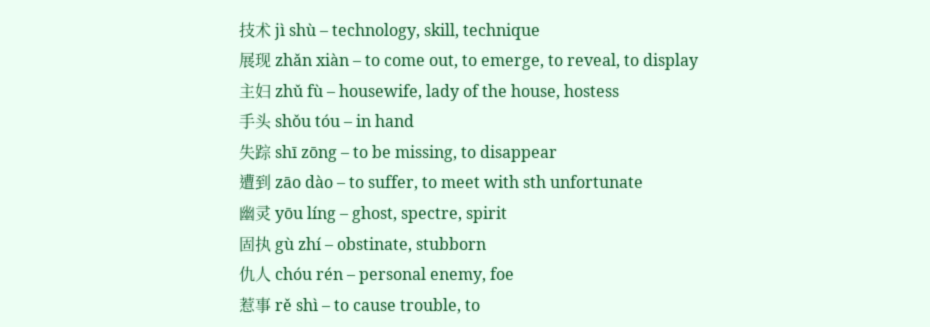技术 jì shù – technology, skill, technique
展现 zhǎn xiàn – to come out, to emerge, to reveal, to display
主妇 zhǔ fù – housewife, lady of the house, hostess
手头 shǒu tóu – in hand
失踪 shī zōng – to be missing, to disappear
遭到 zāo dào – to suffer, to meet with sth unfortunate
幽灵 yōu líng – ghost, spectre, spirit
固执 gù zhí – obstinate, stubborn
仇人 chóu rén – personal enemy, foe
惹事 rě shì – to cause trouble, to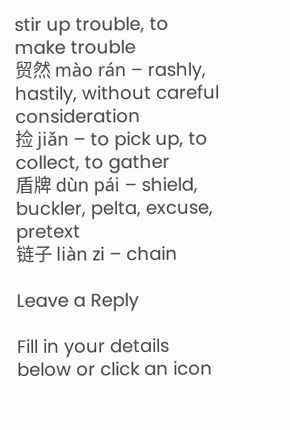stir up trouble, to make trouble
贸然 mào rán – rashly, hastily, without careful consideration
捡 jiǎn – to pick up, to collect, to gather
盾牌 dùn pái – shield, buckler, pelta, excuse, pretext
链子 liàn zi – chain

Leave a Reply

Fill in your details below or click an icon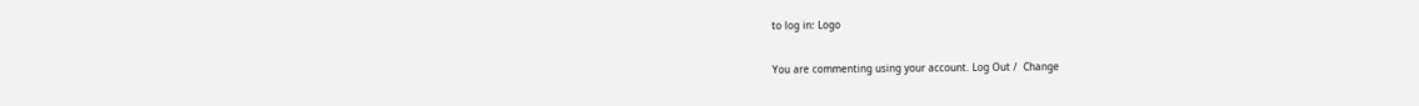to log in: Logo

You are commenting using your account. Log Out /  Change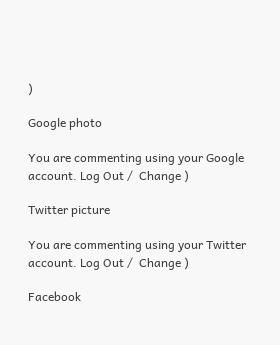)

Google photo

You are commenting using your Google account. Log Out /  Change )

Twitter picture

You are commenting using your Twitter account. Log Out /  Change )

Facebook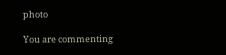photo

You are commenting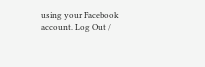using your Facebook account. Log Out /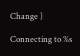Change )

Connecting to %s